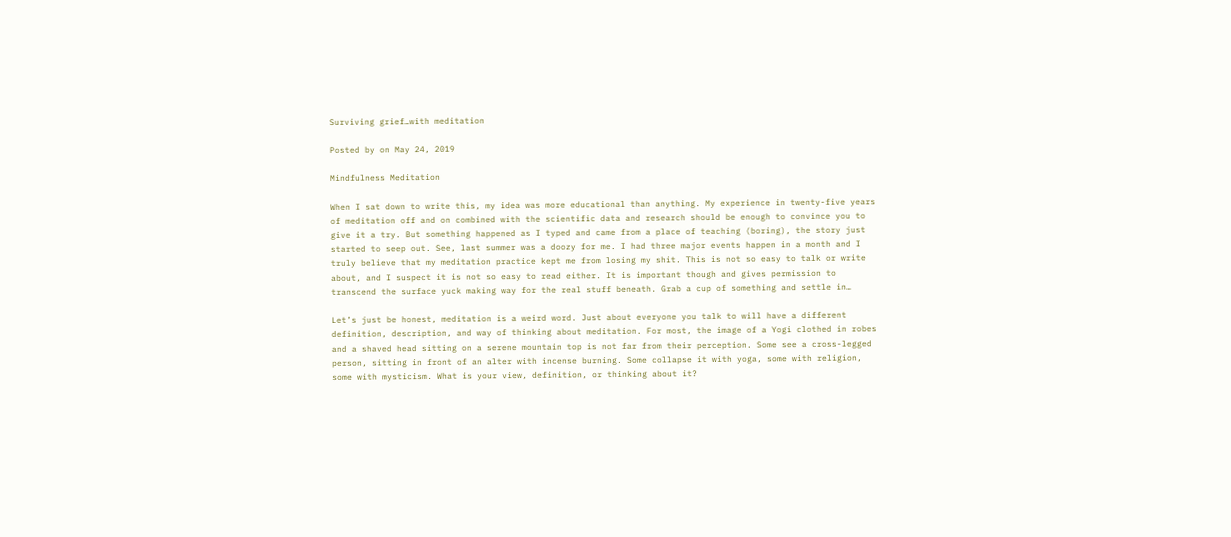Surviving grief…with meditation

Posted by on May 24, 2019

Mindfulness Meditation

When I sat down to write this, my idea was more educational than anything. My experience in twenty-five years of meditation off and on combined with the scientific data and research should be enough to convince you to give it a try. But something happened as I typed and came from a place of teaching (boring), the story just started to seep out. See, last summer was a doozy for me. I had three major events happen in a month and I truly believe that my meditation practice kept me from losing my shit. This is not so easy to talk or write about, and I suspect it is not so easy to read either. It is important though and gives permission to transcend the surface yuck making way for the real stuff beneath. Grab a cup of something and settle in…

Let’s just be honest, meditation is a weird word. Just about everyone you talk to will have a different definition, description, and way of thinking about meditation. For most, the image of a Yogi clothed in robes and a shaved head sitting on a serene mountain top is not far from their perception. Some see a cross-legged person, sitting in front of an alter with incense burning. Some collapse it with yoga, some with religion, some with mysticism. What is your view, definition, or thinking about it?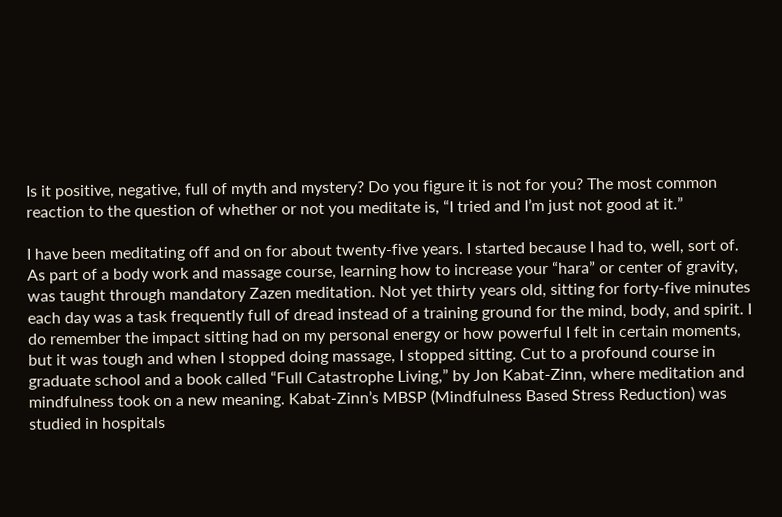Is it positive, negative, full of myth and mystery? Do you figure it is not for you? The most common reaction to the question of whether or not you meditate is, “I tried and I’m just not good at it.”

I have been meditating off and on for about twenty-five years. I started because I had to, well, sort of. As part of a body work and massage course, learning how to increase your “hara” or center of gravity, was taught through mandatory Zazen meditation. Not yet thirty years old, sitting for forty-five minutes each day was a task frequently full of dread instead of a training ground for the mind, body, and spirit. I do remember the impact sitting had on my personal energy or how powerful I felt in certain moments, but it was tough and when I stopped doing massage, I stopped sitting. Cut to a profound course in graduate school and a book called “Full Catastrophe Living,” by Jon Kabat-Zinn, where meditation and mindfulness took on a new meaning. Kabat-Zinn’s MBSP (Mindfulness Based Stress Reduction) was studied in hospitals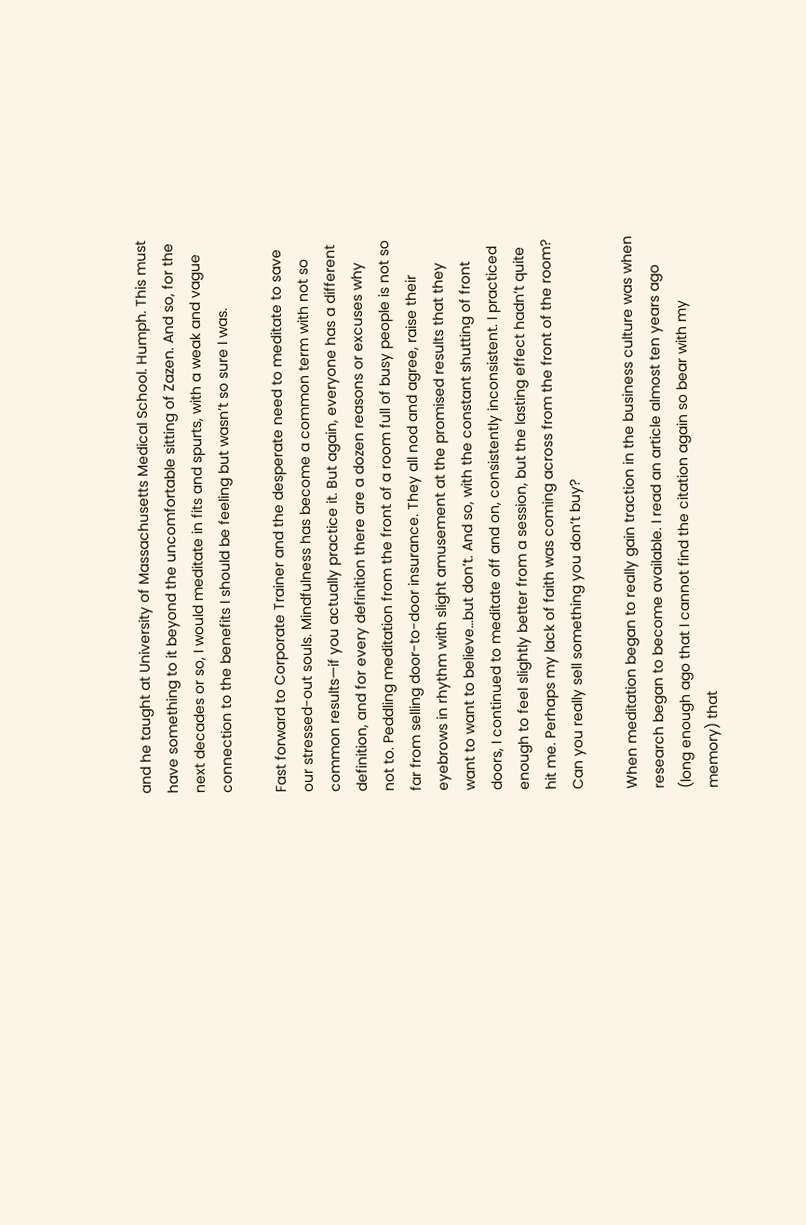and he taught at University of Massachusetts Medical School. Humph. This must have something to it beyond the uncomfortable sitting of Zazen. And so, for the next decades or so, I would meditate in fits and spurts, with a weak and vague connection to the benefits I should be feeling but wasn’t so sure I was.

Fast forward to Corporate Trainer and the desperate need to meditate to save our stressed-out souls. Mindfulness has become a common term with not so common results—if you actually practice it. But again, everyone has a different definition, and for every definition there are a dozen reasons or excuses why not to. Peddling meditation from the front of a room full of busy people is not so far from selling door-to-door insurance. They all nod and agree, raise their eyebrows in rhythm with slight amusement at the promised results that they want to want to believe…but don’t. And so, with the constant shutting of front doors, I continued to meditate off and on, consistently inconsistent. I practiced enough to feel slightly better from a session, but the lasting effect hadn’t quite hit me. Perhaps my lack of faith was coming across from the front of the room? Can you really sell something you don’t buy?

When meditation began to really gain traction in the business culture was when research began to become available. I read an article almost ten years ago (long enough ago that I cannot find the citation again so bear with my memory) that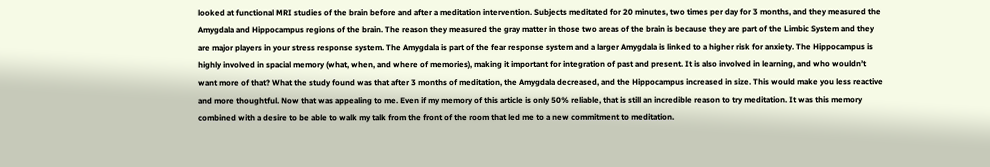looked at functional MRI studies of the brain before and after a meditation intervention. Subjects meditated for 20 minutes, two times per day for 3 months, and they measured the Amygdala and Hippocampus regions of the brain. The reason they measured the gray matter in those two areas of the brain is because they are part of the Limbic System and they are major players in your stress response system. The Amygdala is part of the fear response system and a larger Amygdala is linked to a higher risk for anxiety. The Hippocampus is highly involved in spacial memory (what, when, and where of memories), making it important for integration of past and present. It is also involved in learning, and who wouldn’t want more of that? What the study found was that after 3 months of meditation, the Amygdala decreased, and the Hippocampus increased in size. This would make you less reactive and more thoughtful. Now that was appealing to me. Even if my memory of this article is only 50% reliable, that is still an incredible reason to try meditation. It was this memory combined with a desire to be able to walk my talk from the front of the room that led me to a new commitment to meditation.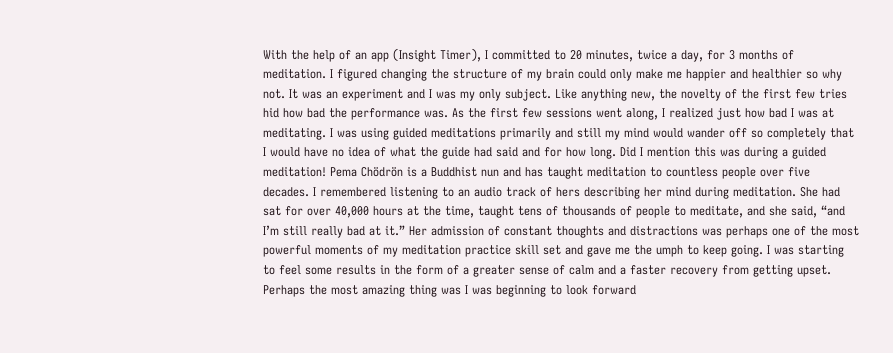With the help of an app (Insight Timer), I committed to 20 minutes, twice a day, for 3 months of meditation. I figured changing the structure of my brain could only make me happier and healthier so why not. It was an experiment and I was my only subject. Like anything new, the novelty of the first few tries hid how bad the performance was. As the first few sessions went along, I realized just how bad I was at meditating. I was using guided meditations primarily and still my mind would wander off so completely that I would have no idea of what the guide had said and for how long. Did I mention this was during a guided meditation! Pema Chödrön is a Buddhist nun and has taught meditation to countless people over five decades. I remembered listening to an audio track of hers describing her mind during meditation. She had sat for over 40,000 hours at the time, taught tens of thousands of people to meditate, and she said, “and I’m still really bad at it.” Her admission of constant thoughts and distractions was perhaps one of the most powerful moments of my meditation practice skill set and gave me the umph to keep going. I was starting to feel some results in the form of a greater sense of calm and a faster recovery from getting upset. Perhaps the most amazing thing was I was beginning to look forward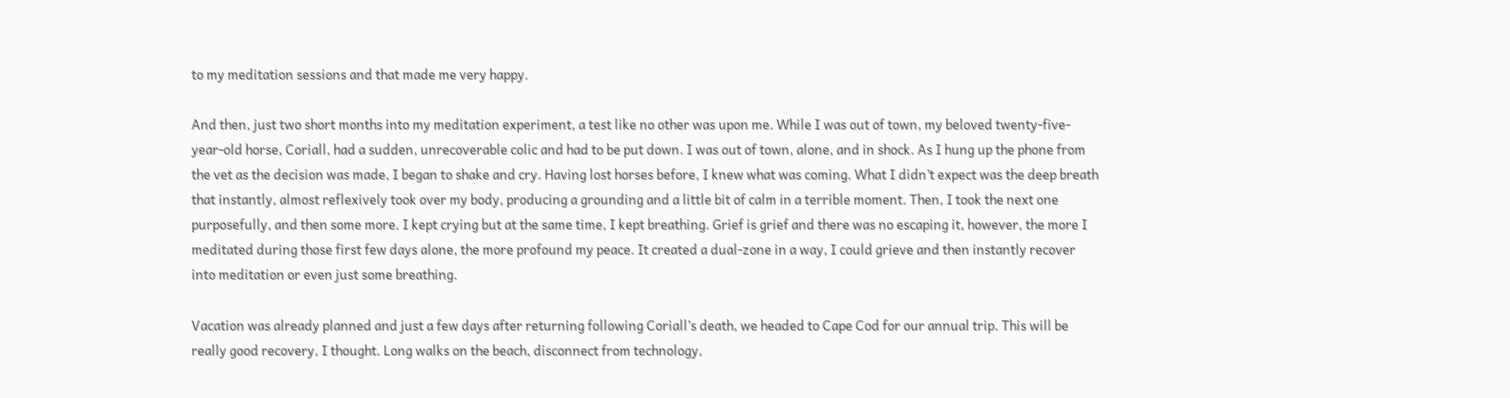to my meditation sessions and that made me very happy.

And then, just two short months into my meditation experiment, a test like no other was upon me. While I was out of town, my beloved twenty-five-year-old horse, Coriall, had a sudden, unrecoverable colic and had to be put down. I was out of town, alone, and in shock. As I hung up the phone from the vet as the decision was made, I began to shake and cry. Having lost horses before, I knew what was coming. What I didn’t expect was the deep breath that instantly, almost reflexively took over my body, producing a grounding and a little bit of calm in a terrible moment. Then, I took the next one purposefully, and then some more. I kept crying but at the same time, I kept breathing. Grief is grief and there was no escaping it, however, the more I meditated during those first few days alone, the more profound my peace. It created a dual-zone in a way, I could grieve and then instantly recover into meditation or even just some breathing.

Vacation was already planned and just a few days after returning following Coriall’s death, we headed to Cape Cod for our annual trip. This will be really good recovery, I thought. Long walks on the beach, disconnect from technology,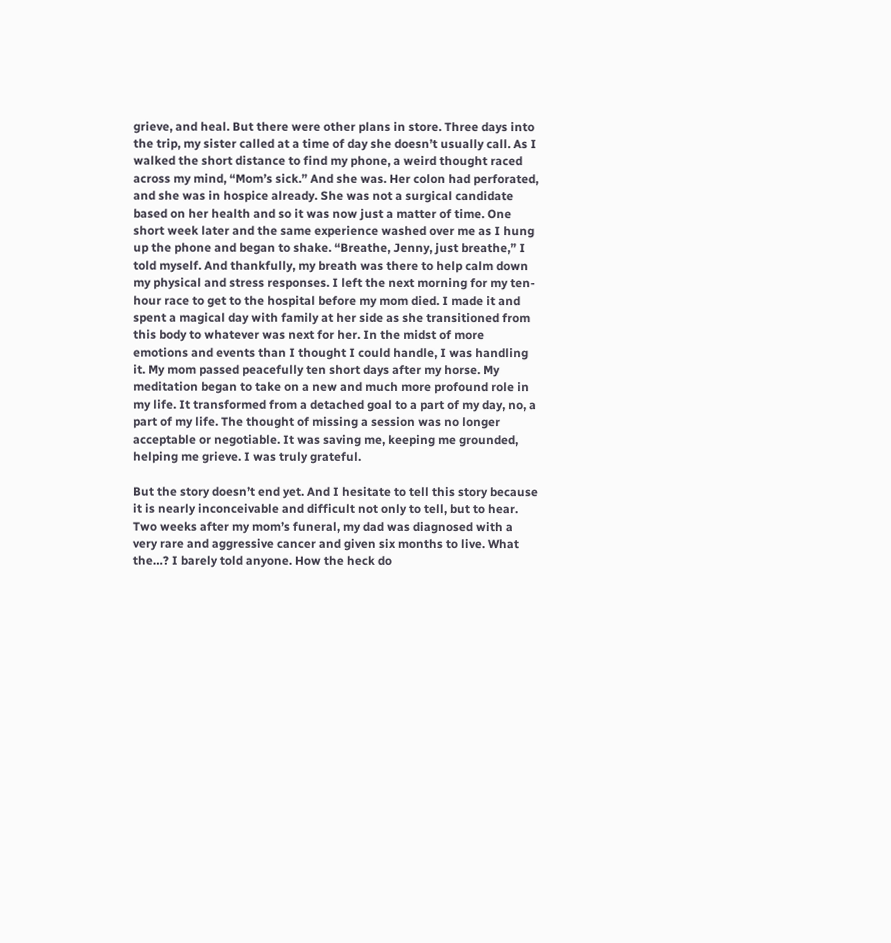grieve, and heal. But there were other plans in store. Three days into the trip, my sister called at a time of day she doesn’t usually call. As I walked the short distance to find my phone, a weird thought raced across my mind, “Mom’s sick.” And she was. Her colon had perforated, and she was in hospice already. She was not a surgical candidate based on her health and so it was now just a matter of time. One short week later and the same experience washed over me as I hung up the phone and began to shake. “Breathe, Jenny, just breathe,” I told myself. And thankfully, my breath was there to help calm down my physical and stress responses. I left the next morning for my ten-hour race to get to the hospital before my mom died. I made it and spent a magical day with family at her side as she transitioned from this body to whatever was next for her. In the midst of more emotions and events than I thought I could handle, I was handling it. My mom passed peacefully ten short days after my horse. My meditation began to take on a new and much more profound role in my life. It transformed from a detached goal to a part of my day, no, a part of my life. The thought of missing a session was no longer acceptable or negotiable. It was saving me, keeping me grounded, helping me grieve. I was truly grateful.

But the story doesn’t end yet. And I hesitate to tell this story because it is nearly inconceivable and difficult not only to tell, but to hear. Two weeks after my mom’s funeral, my dad was diagnosed with a very rare and aggressive cancer and given six months to live. What the…? I barely told anyone. How the heck do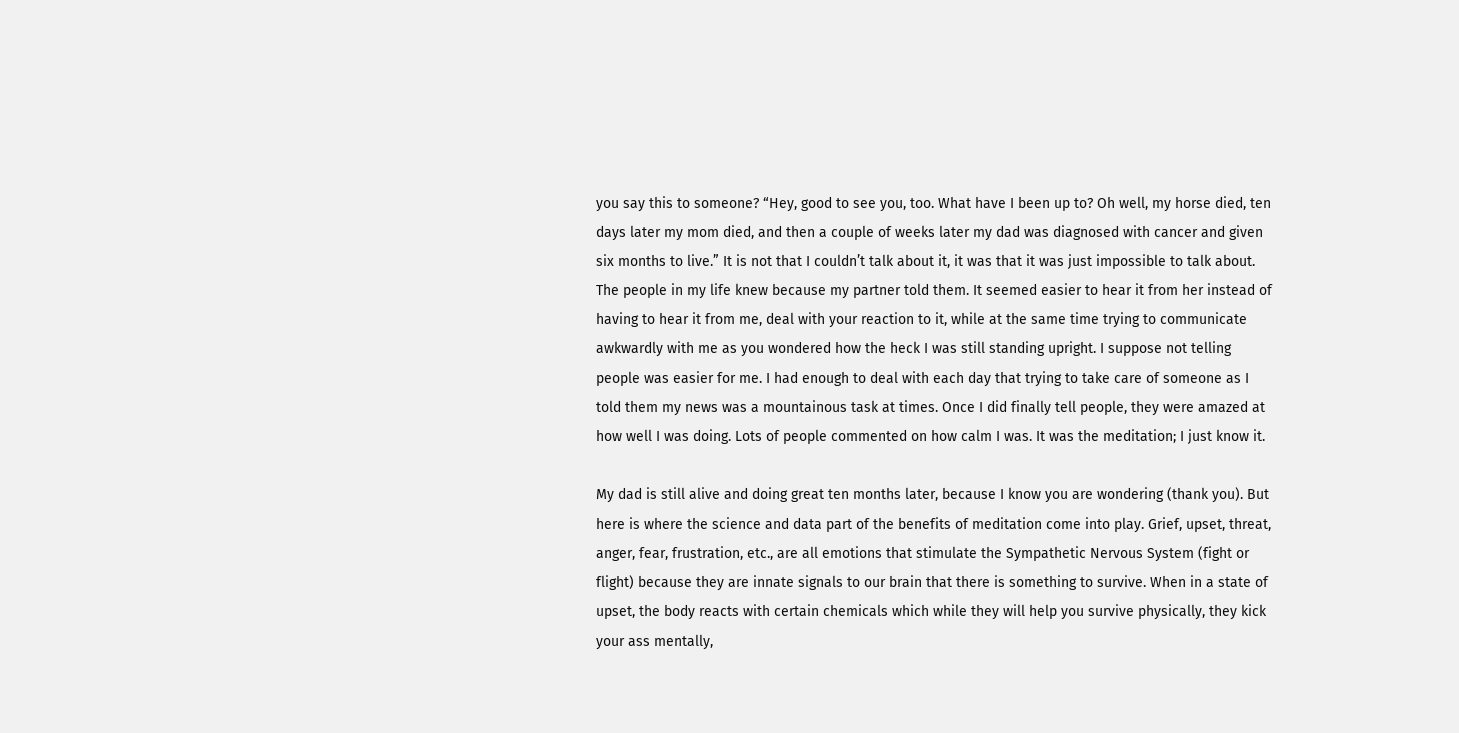you say this to someone? “Hey, good to see you, too. What have I been up to? Oh well, my horse died, ten days later my mom died, and then a couple of weeks later my dad was diagnosed with cancer and given six months to live.” It is not that I couldn’t talk about it, it was that it was just impossible to talk about. The people in my life knew because my partner told them. It seemed easier to hear it from her instead of having to hear it from me, deal with your reaction to it, while at the same time trying to communicate awkwardly with me as you wondered how the heck I was still standing upright. I suppose not telling people was easier for me. I had enough to deal with each day that trying to take care of someone as I told them my news was a mountainous task at times. Once I did finally tell people, they were amazed at how well I was doing. Lots of people commented on how calm I was. It was the meditation; I just know it.

My dad is still alive and doing great ten months later, because I know you are wondering (thank you). But here is where the science and data part of the benefits of meditation come into play. Grief, upset, threat, anger, fear, frustration, etc., are all emotions that stimulate the Sympathetic Nervous System (fight or flight) because they are innate signals to our brain that there is something to survive. When in a state of upset, the body reacts with certain chemicals which while they will help you survive physically, they kick your ass mentally,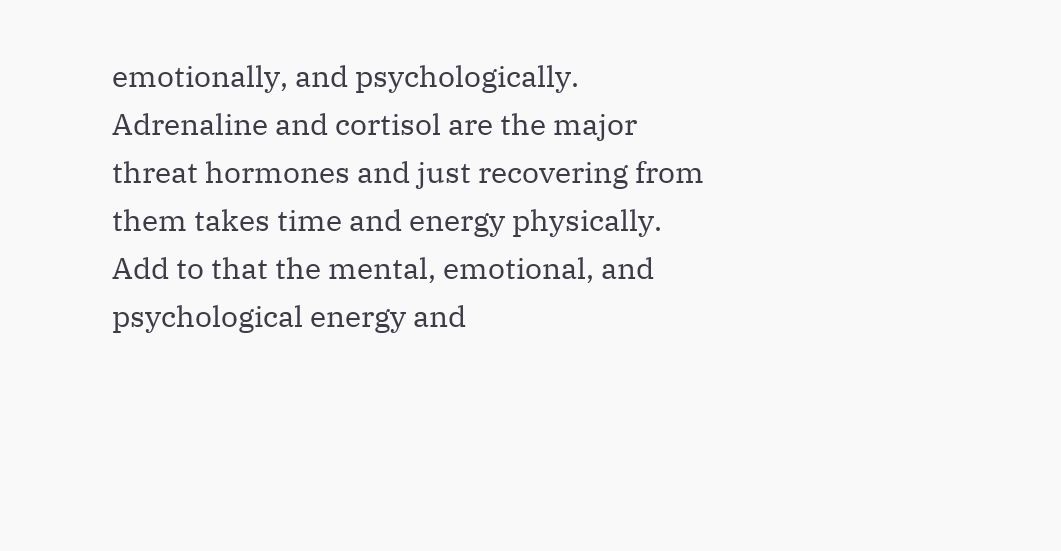emotionally, and psychologically. Adrenaline and cortisol are the major threat hormones and just recovering from them takes time and energy physically. Add to that the mental, emotional, and psychological energy and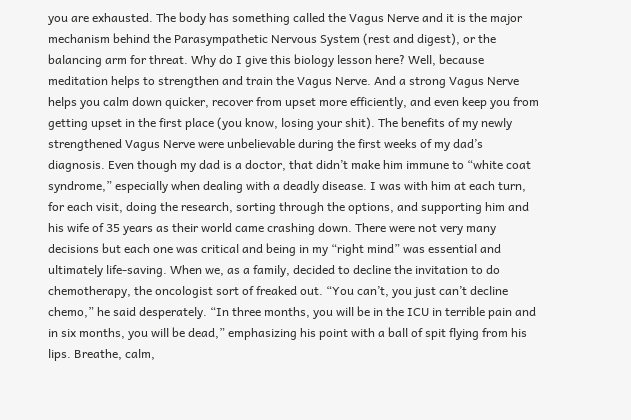you are exhausted. The body has something called the Vagus Nerve and it is the major mechanism behind the Parasympathetic Nervous System (rest and digest), or the balancing arm for threat. Why do I give this biology lesson here? Well, because meditation helps to strengthen and train the Vagus Nerve. And a strong Vagus Nerve helps you calm down quicker, recover from upset more efficiently, and even keep you from getting upset in the first place (you know, losing your shit). The benefits of my newly strengthened Vagus Nerve were unbelievable during the first weeks of my dad’s diagnosis. Even though my dad is a doctor, that didn’t make him immune to “white coat syndrome,” especially when dealing with a deadly disease. I was with him at each turn, for each visit, doing the research, sorting through the options, and supporting him and his wife of 35 years as their world came crashing down. There were not very many decisions but each one was critical and being in my “right mind” was essential and ultimately life-saving. When we, as a family, decided to decline the invitation to do chemotherapy, the oncologist sort of freaked out. “You can’t, you just can’t decline chemo,” he said desperately. “In three months, you will be in the ICU in terrible pain and in six months, you will be dead,” emphasizing his point with a ball of spit flying from his lips. Breathe, calm,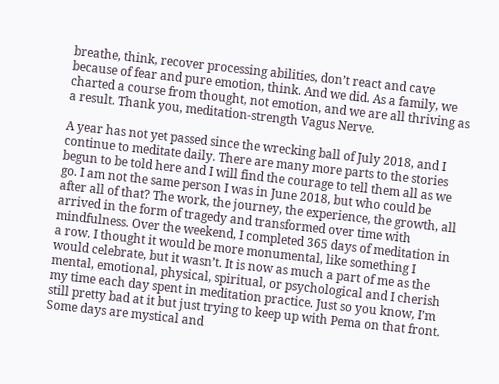breathe, think, recover processing abilities, don’t react and cave because of fear and pure emotion, think. And we did. As a family, we charted a course from thought, not emotion, and we are all thriving as a result. Thank you, meditation-strength Vagus Nerve.

A year has not yet passed since the wrecking ball of July 2018, and I continue to meditate daily. There are many more parts to the stories begun to be told here and I will find the courage to tell them all as we go. I am not the same person I was in June 2018, but who could be after all of that? The work, the journey, the experience, the growth, all arrived in the form of tragedy and transformed over time with mindfulness. Over the weekend, I completed 365 days of meditation in a row. I thought it would be more monumental, like something I would celebrate, but it wasn’t. It is now as much a part of me as the mental, emotional, physical, spiritual, or psychological and I cherish my time each day spent in meditation practice. Just so you know, I’m still pretty bad at it but just trying to keep up with Pema on that front. Some days are mystical and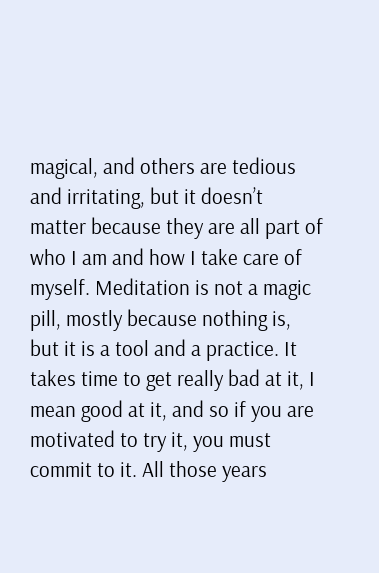magical, and others are tedious and irritating, but it doesn’t matter because they are all part of who I am and how I take care of myself. Meditation is not a magic pill, mostly because nothing is, but it is a tool and a practice. It takes time to get really bad at it, I mean good at it, and so if you are motivated to try it, you must commit to it. All those years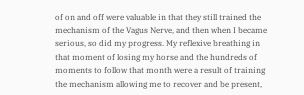of on and off were valuable in that they still trained the mechanism of the Vagus Nerve, and then when I became serious, so did my progress. My reflexive breathing in that moment of losing my horse and the hundreds of moments to follow that month were a result of training the mechanism allowing me to recover and be present,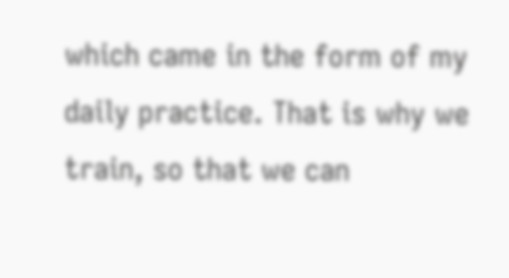which came in the form of my daily practice. That is why we train, so that we can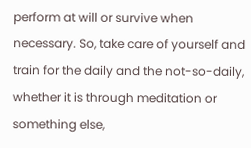perform at will or survive when necessary. So, take care of yourself and train for the daily and the not-so-daily, whether it is through meditation or something else,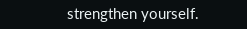strengthen yourself.